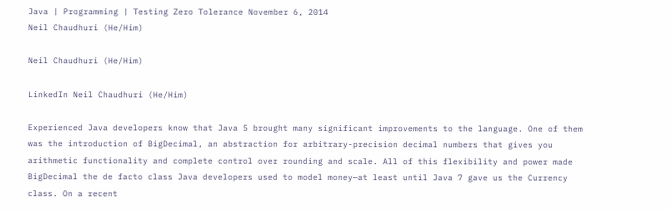Java | Programming | Testing Zero Tolerance November 6, 2014
Neil Chaudhuri (He/Him)

Neil Chaudhuri (He/Him)

LinkedIn Neil Chaudhuri (He/Him)

Experienced Java developers know that Java 5 brought many significant improvements to the language. One of them was the introduction of BigDecimal, an abstraction for arbitrary-precision decimal numbers that gives you arithmetic functionality and complete control over rounding and scale. All of this flexibility and power made BigDecimal the de facto class Java developers used to model money—at least until Java 7 gave us the Currency class. On a recent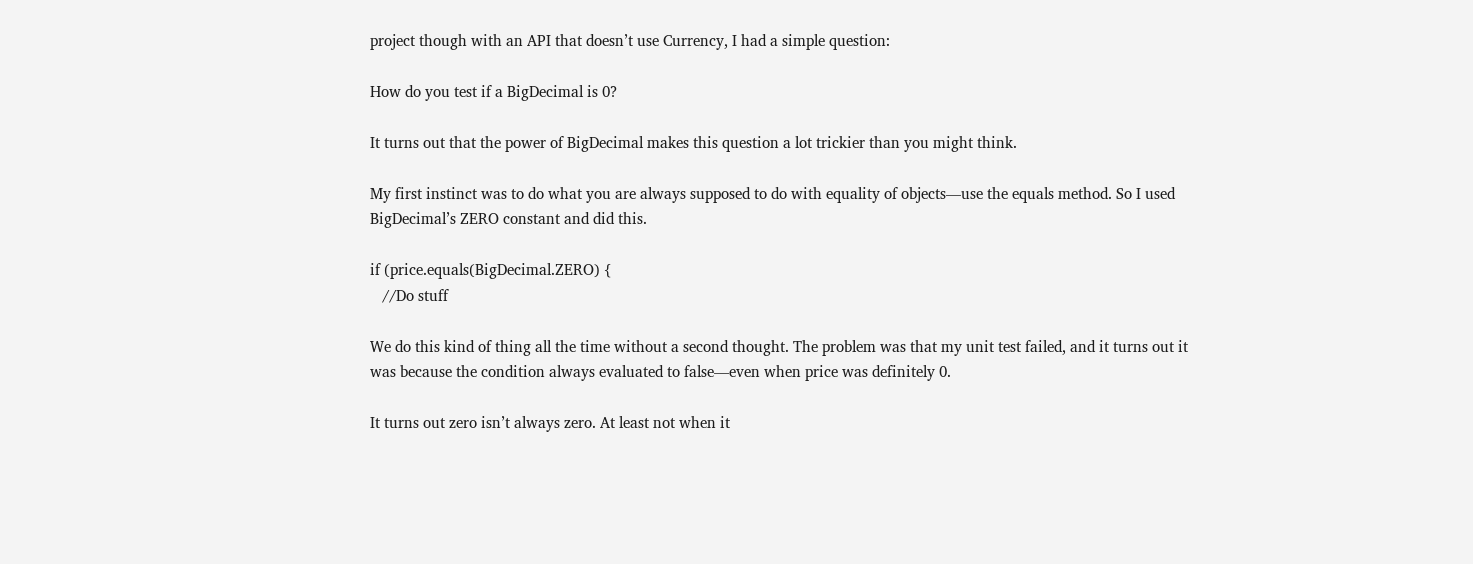project though with an API that doesn’t use Currency, I had a simple question:

How do you test if a BigDecimal is 0?

It turns out that the power of BigDecimal makes this question a lot trickier than you might think.

My first instinct was to do what you are always supposed to do with equality of objects—use the equals method. So I used BigDecimal’s ZERO constant and did this.

if (price.equals(BigDecimal.ZERO) {
   //Do stuff

We do this kind of thing all the time without a second thought. The problem was that my unit test failed, and it turns out it was because the condition always evaluated to false—even when price was definitely 0.

It turns out zero isn’t always zero. At least not when it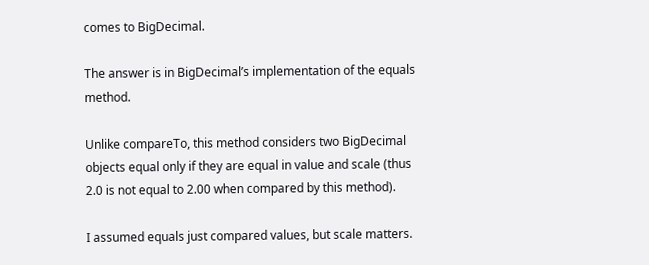comes to BigDecimal.

The answer is in BigDecimal’s implementation of the equals method.

Unlike compareTo, this method considers two BigDecimal objects equal only if they are equal in value and scale (thus 2.0 is not equal to 2.00 when compared by this method).

I assumed equals just compared values, but scale matters.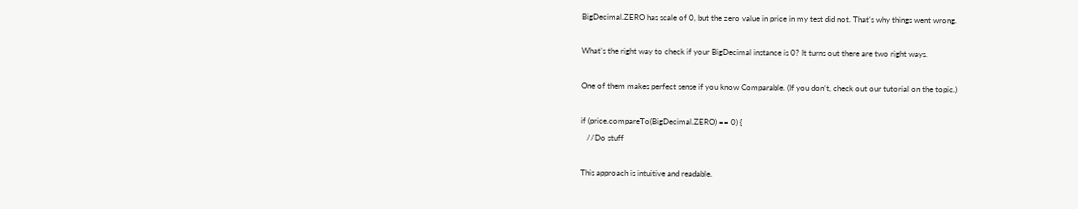BigDecimal.ZERO has scale of 0, but the zero value in price in my test did not. That’s why things went wrong.

What’s the right way to check if your BigDecimal instance is 0? It turns out there are two right ways.

One of them makes perfect sense if you know Comparable. (If you don’t, check out our tutorial on the topic.)

if (price.compareTo(BigDecimal.ZERO) == 0) {
   //Do stuff

This approach is intuitive and readable.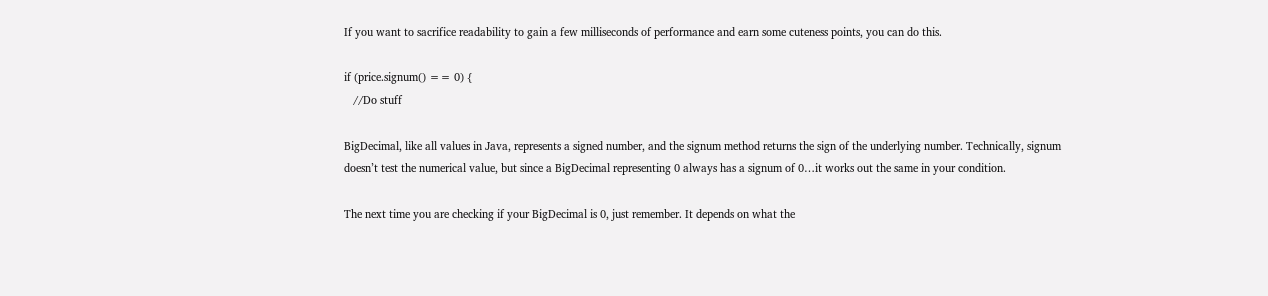If you want to sacrifice readability to gain a few milliseconds of performance and earn some cuteness points, you can do this.

if (price.signum() == 0) {
   //Do stuff

BigDecimal, like all values in Java, represents a signed number, and the signum method returns the sign of the underlying number. Technically, signum doesn’t test the numerical value, but since a BigDecimal representing 0 always has a signum of 0…it works out the same in your condition.

The next time you are checking if your BigDecimal is 0, just remember. It depends on what the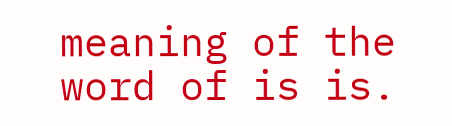meaning of the word of is is.